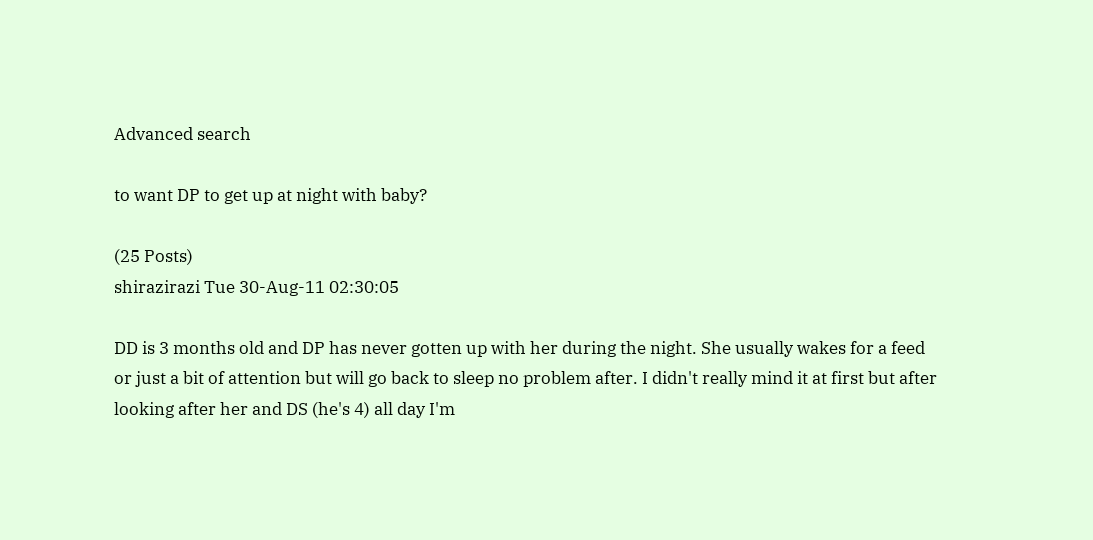Advanced search

to want DP to get up at night with baby?

(25 Posts)
shirazirazi Tue 30-Aug-11 02:30:05

DD is 3 months old and DP has never gotten up with her during the night. She usually wakes for a feed or just a bit of attention but will go back to sleep no problem after. I didn't really mind it at first but after looking after her and DS (he's 4) all day I'm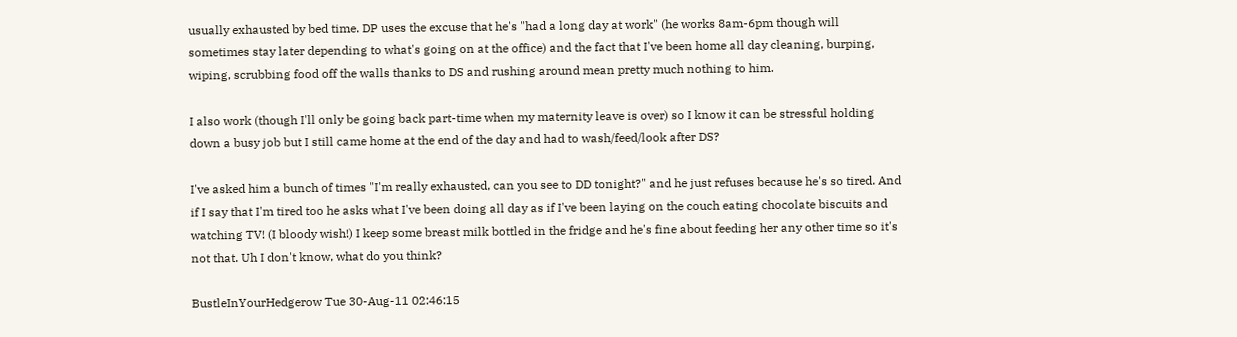usually exhausted by bed time. DP uses the excuse that he's "had a long day at work" (he works 8am-6pm though will sometimes stay later depending to what's going on at the office) and the fact that I've been home all day cleaning, burping, wiping, scrubbing food off the walls thanks to DS and rushing around mean pretty much nothing to him.

I also work (though I'll only be going back part-time when my maternity leave is over) so I know it can be stressful holding down a busy job but I still came home at the end of the day and had to wash/feed/look after DS?

I've asked him a bunch of times "I'm really exhausted, can you see to DD tonight?" and he just refuses because he's so tired. And if I say that I'm tired too he asks what I've been doing all day as if I've been laying on the couch eating chocolate biscuits and watching TV! (I bloody wish!) I keep some breast milk bottled in the fridge and he's fine about feeding her any other time so it's not that. Uh I don't know, what do you think?

BustleInYourHedgerow Tue 30-Aug-11 02:46:15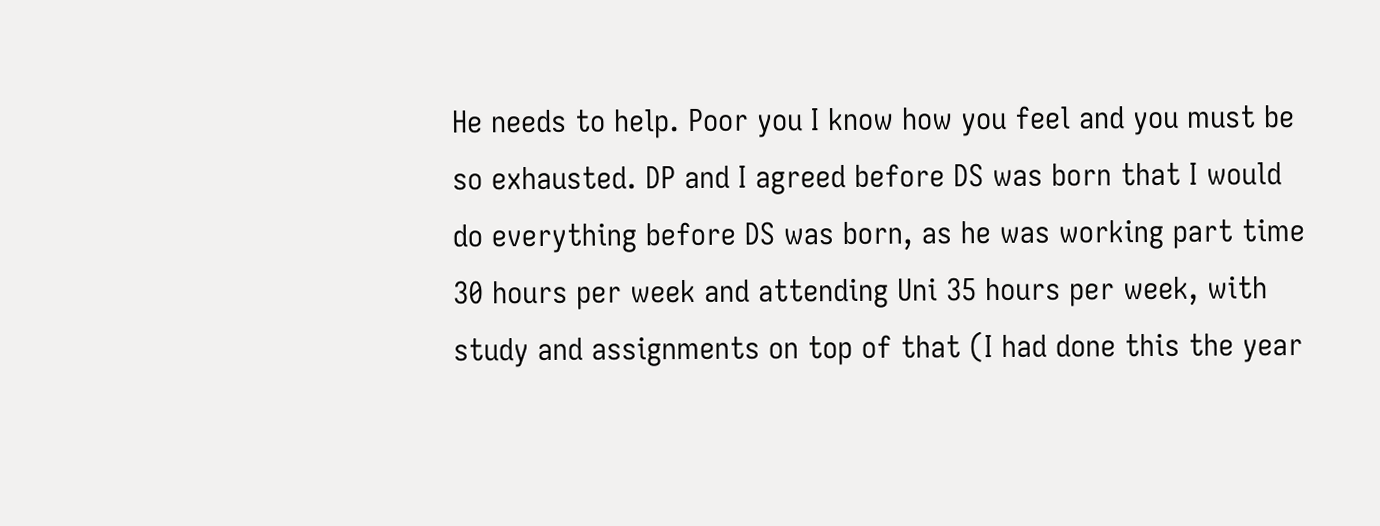He needs to help. Poor you I know how you feel and you must be so exhausted. DP and I agreed before DS was born that I would do everything before DS was born, as he was working part time 30 hours per week and attending Uni 35 hours per week, with study and assignments on top of that (I had done this the year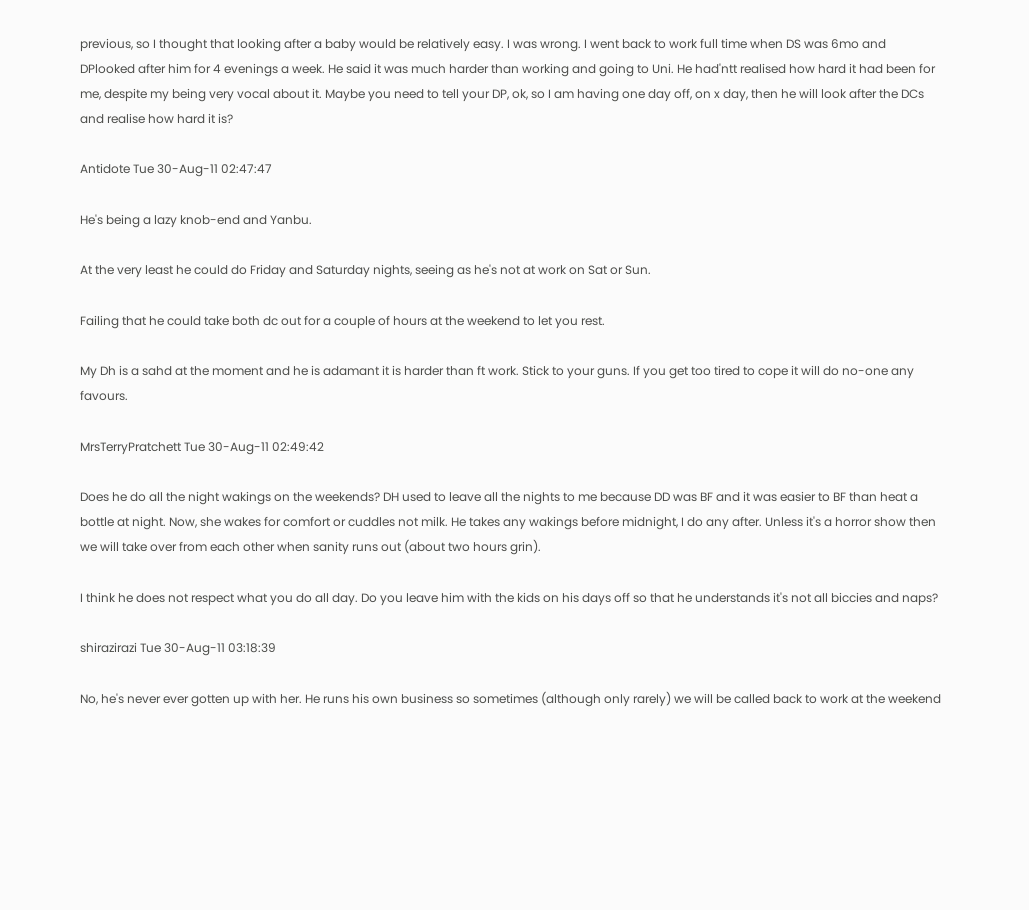previous, so I thought that looking after a baby would be relatively easy. I was wrong. I went back to work full time when DS was 6mo and DPlooked after him for 4 evenings a week. He said it was much harder than working and going to Uni. He had'ntt realised how hard it had been for me, despite my being very vocal about it. Maybe you need to tell your DP, ok, so I am having one day off, on x day, then he will look after the DCs and realise how hard it is?

Antidote Tue 30-Aug-11 02:47:47

He's being a lazy knob-end and Yanbu.

At the very least he could do Friday and Saturday nights, seeing as he's not at work on Sat or Sun.

Failing that he could take both dc out for a couple of hours at the weekend to let you rest.

My Dh is a sahd at the moment and he is adamant it is harder than ft work. Stick to your guns. If you get too tired to cope it will do no-one any favours.

MrsTerryPratchett Tue 30-Aug-11 02:49:42

Does he do all the night wakings on the weekends? DH used to leave all the nights to me because DD was BF and it was easier to BF than heat a bottle at night. Now, she wakes for comfort or cuddles not milk. He takes any wakings before midnight, I do any after. Unless it's a horror show then we will take over from each other when sanity runs out (about two hours grin).

I think he does not respect what you do all day. Do you leave him with the kids on his days off so that he understands it's not all biccies and naps?

shirazirazi Tue 30-Aug-11 03:18:39

No, he's never ever gotten up with her. He runs his own business so sometimes (although only rarely) we will be called back to work at the weekend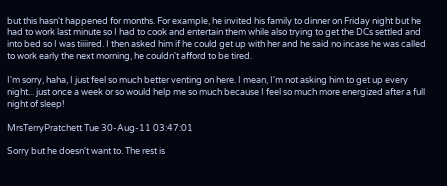but this hasn't happened for months. For example, he invited his family to dinner on Friday night but he had to work last minute so I had to cook and entertain them while also trying to get the DCs settled and into bed so I was tiiiired. I then asked him if he could get up with her and he said no incase he was called to work early the next morning, he couldn't afford to be tired.

I'm sorry, haha, I just feel so much better venting on here. I mean, I'm not asking him to get up every night... just once a week or so would help me so much because I feel so much more energized after a full night of sleep!

MrsTerryPratchett Tue 30-Aug-11 03:47:01

Sorry but he doesn't want to. The rest is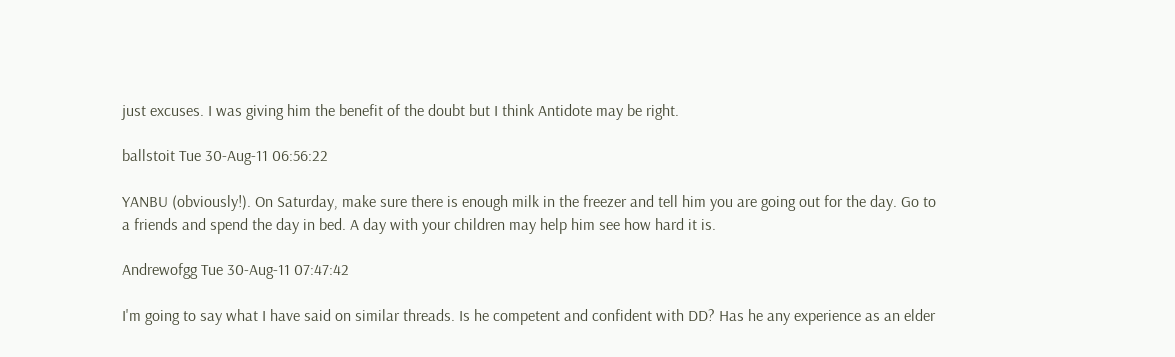just excuses. I was giving him the benefit of the doubt but I think Antidote may be right.

ballstoit Tue 30-Aug-11 06:56:22

YANBU (obviously!). On Saturday, make sure there is enough milk in the freezer and tell him you are going out for the day. Go to a friends and spend the day in bed. A day with your children may help him see how hard it is.

Andrewofgg Tue 30-Aug-11 07:47:42

I'm going to say what I have said on similar threads. Is he competent and confident with DD? Has he any experience as an elder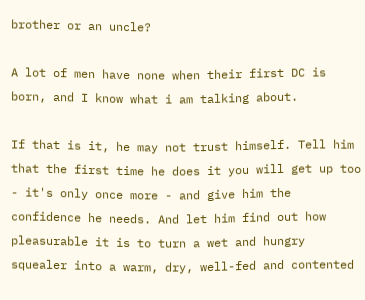brother or an uncle?

A lot of men have none when their first DC is born, and I know what i am talking about.

If that is it, he may not trust himself. Tell him that the first time he does it you will get up too - it's only once more - and give him the confidence he needs. And let him find out how pleasurable it is to turn a wet and hungry squealer into a warm, dry, well-fed and contented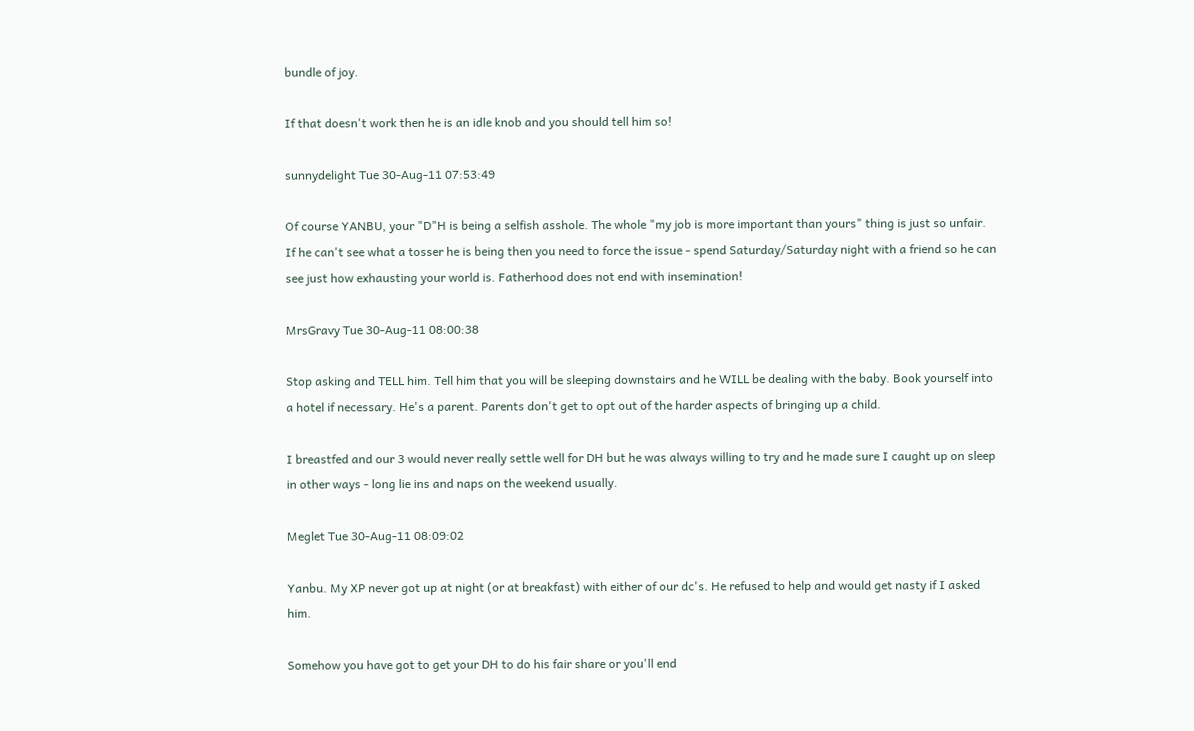bundle of joy.

If that doesn't work then he is an idle knob and you should tell him so!

sunnydelight Tue 30-Aug-11 07:53:49

Of course YANBU, your "D"H is being a selfish asshole. The whole "my job is more important than yours" thing is just so unfair. If he can't see what a tosser he is being then you need to force the issue - spend Saturday/Saturday night with a friend so he can see just how exhausting your world is. Fatherhood does not end with insemination!

MrsGravy Tue 30-Aug-11 08:00:38

Stop asking and TELL him. Tell him that you will be sleeping downstairs and he WILL be dealing with the baby. Book yourself into a hotel if necessary. He's a parent. Parents don't get to opt out of the harder aspects of bringing up a child.

I breastfed and our 3 would never really settle well for DH but he was always willing to try and he made sure I caught up on sleep in other ways - long lie ins and naps on the weekend usually.

Meglet Tue 30-Aug-11 08:09:02

Yanbu. My XP never got up at night (or at breakfast) with either of our dc's. He refused to help and would get nasty if I asked him.

Somehow you have got to get your DH to do his fair share or you'll end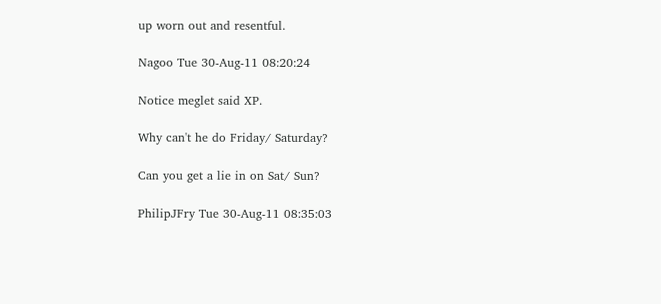up worn out and resentful.

Nagoo Tue 30-Aug-11 08:20:24

Notice meglet said XP.

Why can't he do Friday/ Saturday?

Can you get a lie in on Sat/ Sun?

PhilipJFry Tue 30-Aug-11 08:35:03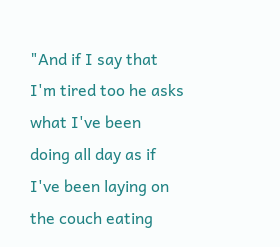"And if I say that I'm tired too he asks what I've been doing all day as if I've been laying on the couch eating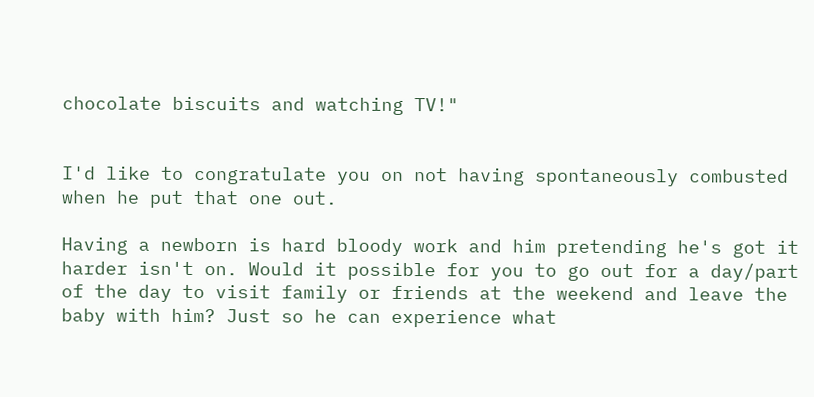chocolate biscuits and watching TV!"


I'd like to congratulate you on not having spontaneously combusted when he put that one out.

Having a newborn is hard bloody work and him pretending he's got it harder isn't on. Would it possible for you to go out for a day/part of the day to visit family or friends at the weekend and leave the baby with him? Just so he can experience what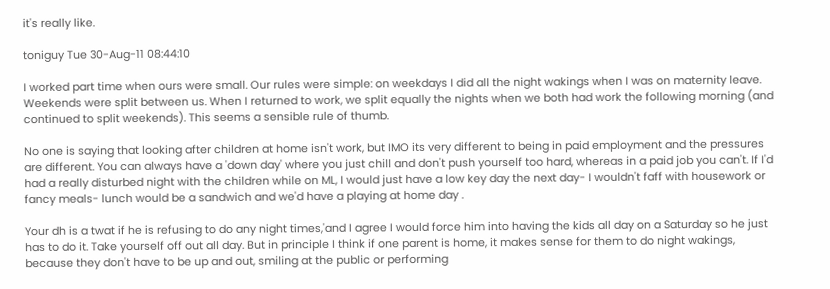it's really like.

toniguy Tue 30-Aug-11 08:44:10

I worked part time when ours were small. Our rules were simple: on weekdays I did all the night wakings when I was on maternity leave. Weekends were split between us. When I returned to work, we split equally the nights when we both had work the following morning (and continued to split weekends). This seems a sensible rule of thumb.

No one is saying that looking after children at home isn't work, but IMO its very different to being in paid employment and the pressures are different. You can always have a 'down day' where you just chill and don't push yourself too hard, whereas in a paid job you can't. If I'd had a really disturbed night with the children while on ML, I would just have a low key day the next day- I wouldn't faff with housework or fancy meals- lunch would be a sandwich and we'd have a playing at home day .

Your dh is a twat if he is refusing to do any night times,'and I agree I would force him into having the kids all day on a Saturday so he just has to do it. Take yourself off out all day. But in principle I think if one parent is home, it makes sense for them to do night wakings, because they don't have to be up and out, smiling at the public or performing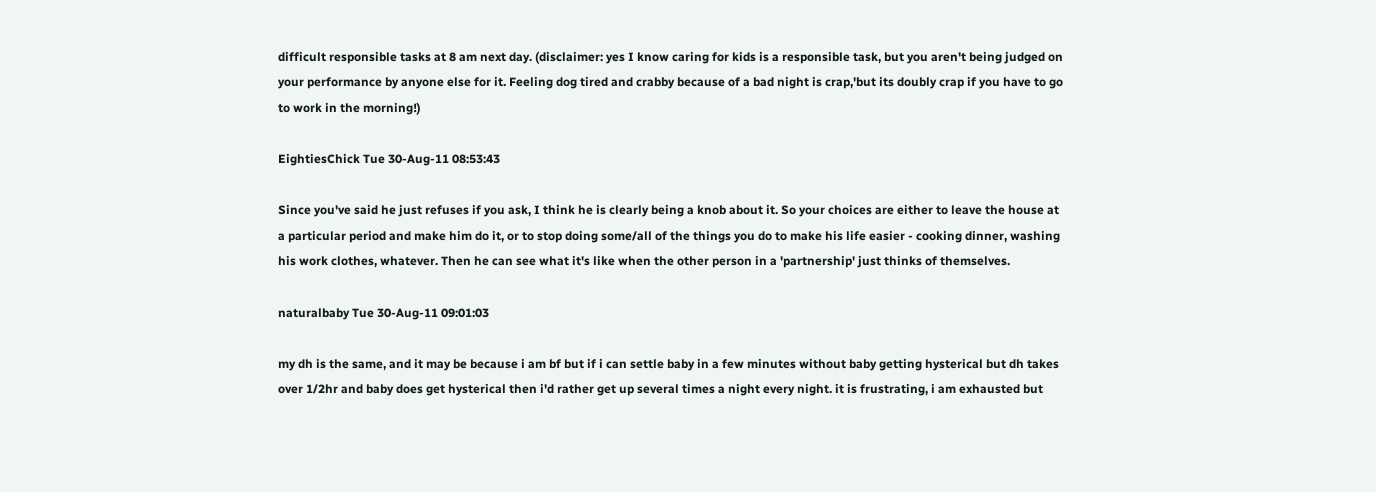difficult responsible tasks at 8 am next day. (disclaimer: yes I know caring for kids is a responsible task, but you aren't being judged on your performance by anyone else for it. Feeling dog tired and crabby because of a bad night is crap,'but its doubly crap if you have to go to work in the morning!)

EightiesChick Tue 30-Aug-11 08:53:43

Since you've said he just refuses if you ask, I think he is clearly being a knob about it. So your choices are either to leave the house at a particular period and make him do it, or to stop doing some/all of the things you do to make his life easier - cooking dinner, washing his work clothes, whatever. Then he can see what it's like when the other person in a 'partnership' just thinks of themselves.

naturalbaby Tue 30-Aug-11 09:01:03

my dh is the same, and it may be because i am bf but if i can settle baby in a few minutes without baby getting hysterical but dh takes over 1/2hr and baby does get hysterical then i'd rather get up several times a night every night. it is frustrating, i am exhausted but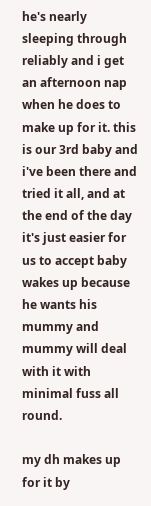he's nearly sleeping through reliably and i get an afternoon nap when he does to make up for it. this is our 3rd baby and i've been there and tried it all, and at the end of the day it's just easier for us to accept baby wakes up because he wants his mummy and mummy will deal with it with minimal fuss all round.

my dh makes up for it by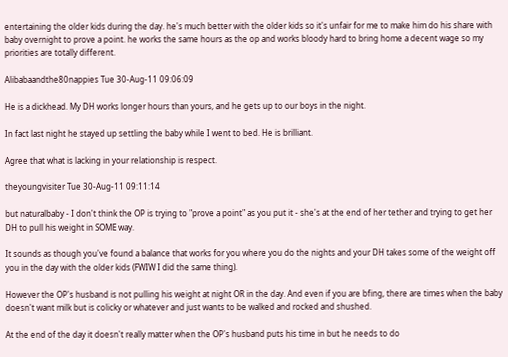entertaining the older kids during the day. he's much better with the older kids so it's unfair for me to make him do his share with baby overnight to prove a point. he works the same hours as the op and works bloody hard to bring home a decent wage so my priorities are totally different.

Alibabaandthe80nappies Tue 30-Aug-11 09:06:09

He is a dickhead. My DH works longer hours than yours, and he gets up to our boys in the night.

In fact last night he stayed up settling the baby while I went to bed. He is brilliant.

Agree that what is lacking in your relationship is respect.

theyoungvisiter Tue 30-Aug-11 09:11:14

but naturalbaby - I don't think the OP is trying to "prove a point" as you put it - she's at the end of her tether and trying to get her DH to pull his weight in SOME way.

It sounds as though you've found a balance that works for you where you do the nights and your DH takes some of the weight off you in the day with the older kids (FWIW I did the same thing).

However the OP's husband is not pulling his weight at night OR in the day. And even if you are bfing, there are times when the baby doesn't want milk but is colicky or whatever and just wants to be walked and rocked and shushed.

At the end of the day it doesn't really matter when the OP's husband puts his time in but he needs to do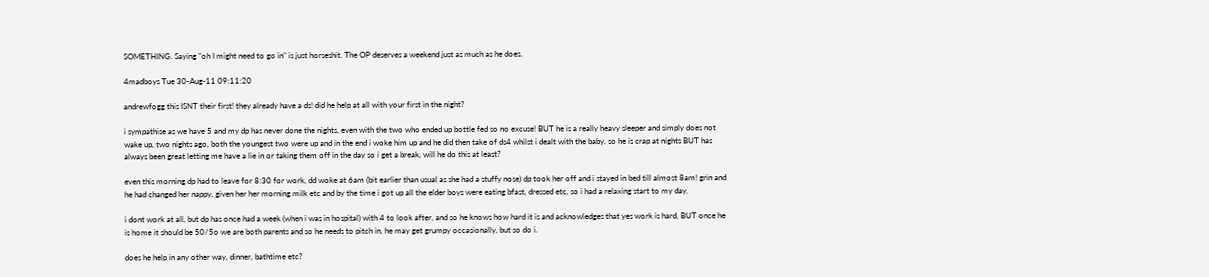SOMETHING. Saying "oh I might need to go in" is just horseshit. The OP deserves a weekend just as much as he does.

4madboys Tue 30-Aug-11 09:11:20

andrewfogg this ISNT their first! they already have a ds! did he help at all with your first in the night?

i sympathise as we have 5 and my dp has never done the nights, even with the two who ended up bottle fed so no excuse! BUT he is a really heavy sleeper and simply does not wake up, two nights ago, both the youngest two were up and in the end i woke him up and he did then take of ds4 whilst i dealt with the baby. so he is crap at nights BUT has always been great letting me have a lie in or taking them off in the day so i get a break, will he do this at least?

even this morning dp had to leave for 8:30 for work, dd woke at 6am (bit earlier than usual as she had a stuffy nose) dp took her off and i stayed in bed till almost 8am! grin and he had changed her nappy, given her her morning milk etc and by the time i got up all the elder boys were eating bfast, dressed etc, so i had a relaxing start to my day.

i dont work at all, but dp has once had a week (when i was in hospital) with 4 to look after, and so he knows how hard it is and acknowledges that yes work is hard, BUT once he is home it should be 50/5o we are both parents and so he needs to pitch in, he may get grumpy occasionally, but so do i.

does he help in any other way, dinner, bathtime etc?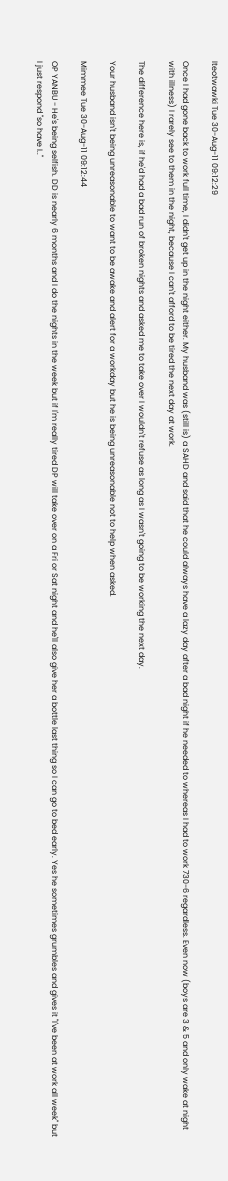Iteotwawki Tue 30-Aug-11 09:12:29

Once I had gone back to work full time, I didn't get up in the night either. My husband was (still is) a SAHD and said that he could always have a lazy day after a bad night if he needed to whereas I had to work 730-6 regardless. Even now (boys are 3 & 5 and only wake at night with illness) I rarely see to them in the night, because I can't afford to be tired the next day at work.

The difference here is, if he'd had a bad run of broken nights and asked me to take over I wouldn't refuse as long as I wasn't going to be working the next day.

Your husband isn't being unreasonable to want to be awake and alert for a workday but he is being unreasonable not to help when asked.

Mimmee Tue 30-Aug-11 09:12:44

OP YANBU - He's being selfish. DD is nearly 6 months and I do the nights in the week but if I'm really tired DP will take over on a Fri or Sat night and he'll also give her a bottle last thing so I can go to bed early. Yes he sometimes grumbles and gives it "I've been at work all week" but I just respond "so have I.."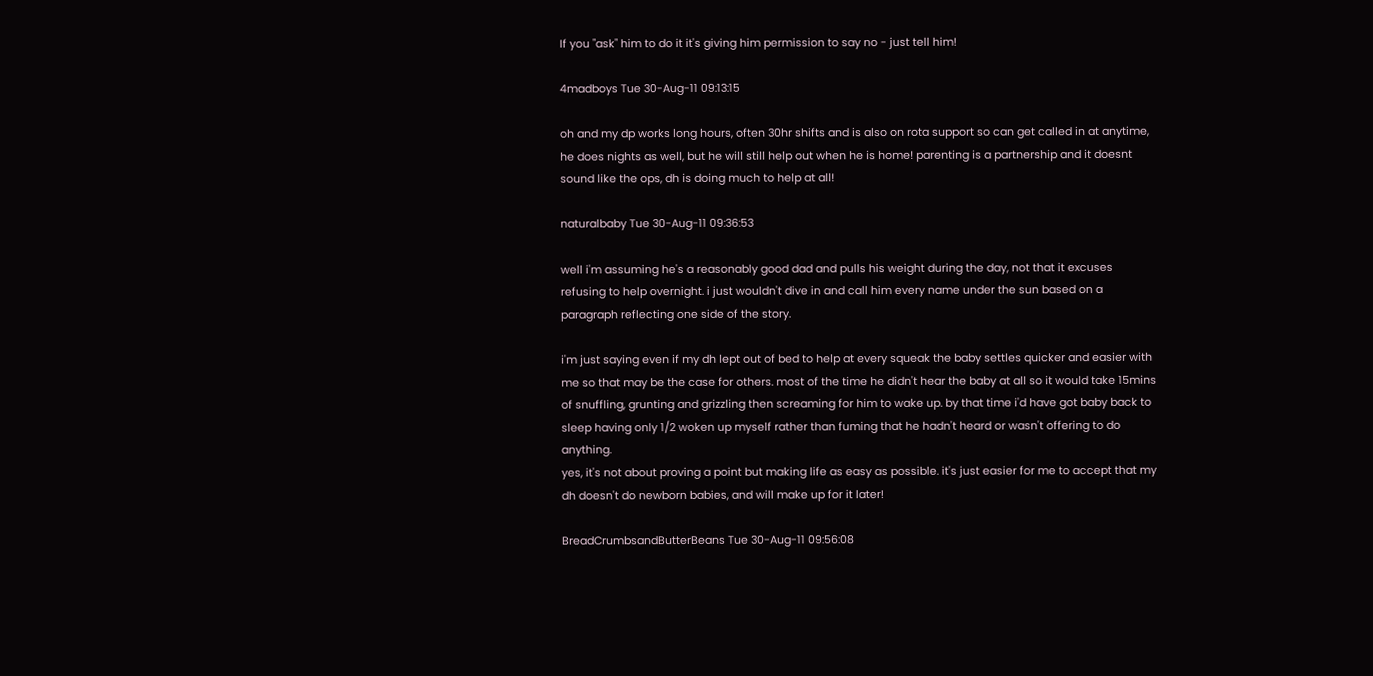If you "ask" him to do it it's giving him permission to say no - just tell him!

4madboys Tue 30-Aug-11 09:13:15

oh and my dp works long hours, often 30hr shifts and is also on rota support so can get called in at anytime, he does nights as well, but he will still help out when he is home! parenting is a partnership and it doesnt sound like the ops, dh is doing much to help at all!

naturalbaby Tue 30-Aug-11 09:36:53

well i'm assuming he's a reasonably good dad and pulls his weight during the day, not that it excuses refusing to help overnight. i just wouldn't dive in and call him every name under the sun based on a paragraph reflecting one side of the story.

i'm just saying even if my dh lept out of bed to help at every squeak the baby settles quicker and easier with me so that may be the case for others. most of the time he didn't hear the baby at all so it would take 15mins of snuffling, grunting and grizzling then screaming for him to wake up. by that time i'd have got baby back to sleep having only 1/2 woken up myself rather than fuming that he hadn't heard or wasn't offering to do anything.
yes, it's not about proving a point but making life as easy as possible. it's just easier for me to accept that my dh doesn't do newborn babies, and will make up for it later!

BreadCrumbsandButterBeans Tue 30-Aug-11 09:56:08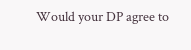Would your DP agree to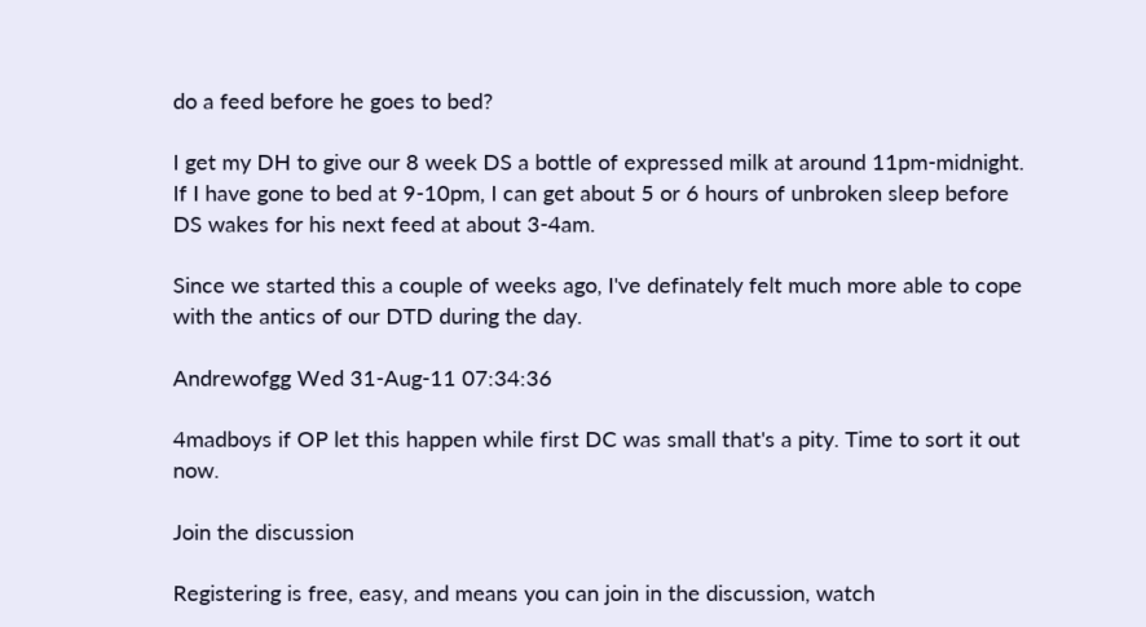do a feed before he goes to bed?

I get my DH to give our 8 week DS a bottle of expressed milk at around 11pm-midnight. If I have gone to bed at 9-10pm, I can get about 5 or 6 hours of unbroken sleep before DS wakes for his next feed at about 3-4am.

Since we started this a couple of weeks ago, I've definately felt much more able to cope with the antics of our DTD during the day.

Andrewofgg Wed 31-Aug-11 07:34:36

4madboys if OP let this happen while first DC was small that's a pity. Time to sort it out now.

Join the discussion

Registering is free, easy, and means you can join in the discussion, watch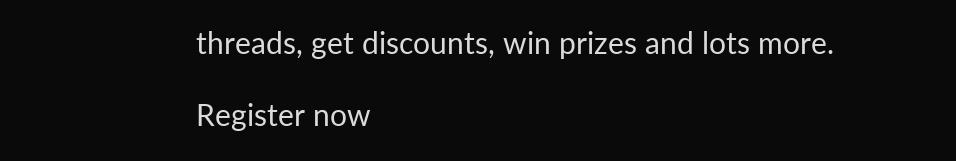threads, get discounts, win prizes and lots more.

Register now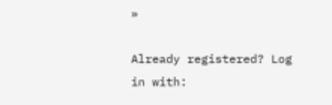»

Already registered? Log in with: